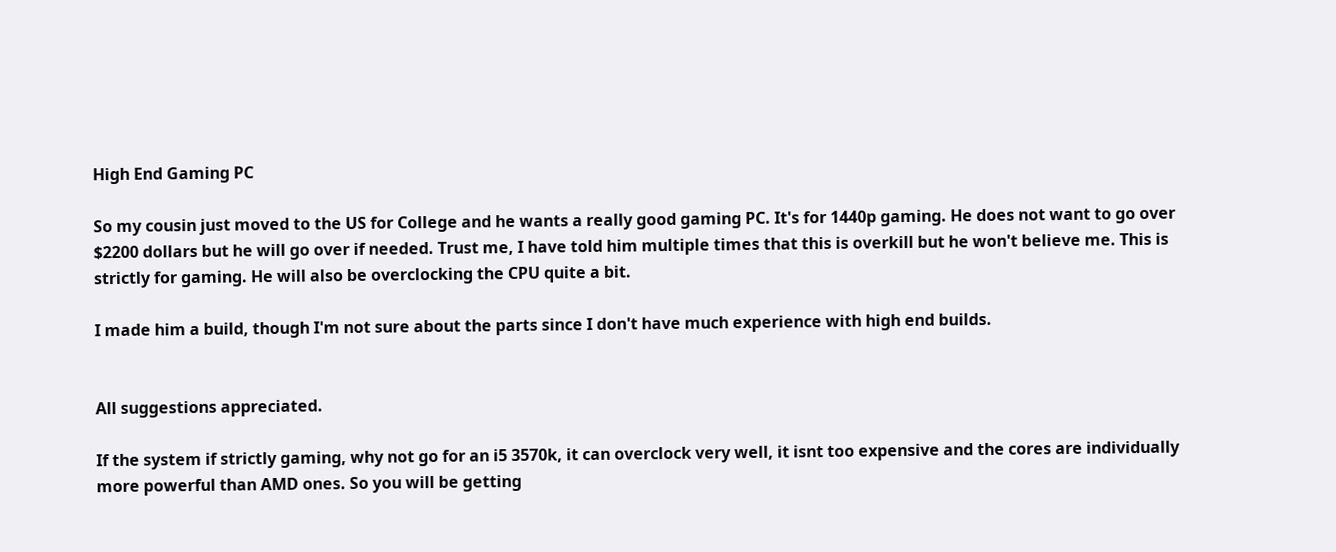High End Gaming PC

So my cousin just moved to the US for College and he wants a really good gaming PC. It's for 1440p gaming. He does not want to go over $2200 dollars but he will go over if needed. Trust me, I have told him multiple times that this is overkill but he won't believe me. This is strictly for gaming. He will also be overclocking the CPU quite a bit.

I made him a build, though I'm not sure about the parts since I don't have much experience with high end builds.


All suggestions appreciated.

If the system if strictly gaming, why not go for an i5 3570k, it can overclock very well, it isnt too expensive and the cores are individually more powerful than AMD ones. So you will be getting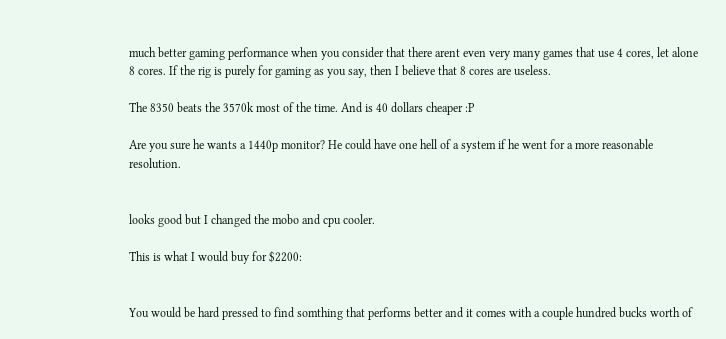much better gaming performance when you consider that there arent even very many games that use 4 cores, let alone 8 cores. If the rig is purely for gaming as you say, then I believe that 8 cores are useless.

The 8350 beats the 3570k most of the time. And is 40 dollars cheaper :P

Are you sure he wants a 1440p monitor? He could have one hell of a system if he went for a more reasonable resolution.


looks good but I changed the mobo and cpu cooler.

This is what I would buy for $2200:


You would be hard pressed to find somthing that performs better and it comes with a couple hundred bucks worth of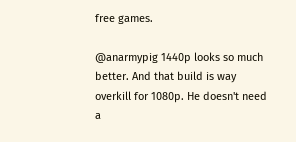free games.

@anarmypig 1440p looks so much better. And that build is way overkill for 1080p. He doesn't need a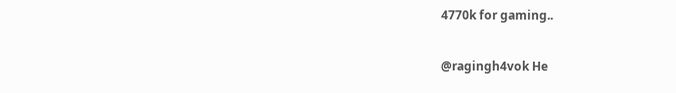4770k for gaming..

@ragingh4vok He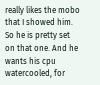really likes the mobo that I showed him. So he is pretty set on that one. And he wants his cpu watercooled, for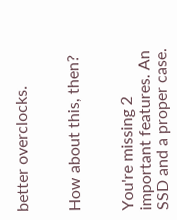better overclocks.


How about this, then?


You're missing 2 important features. An SSD and a proper case.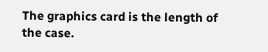The graphics card is the length of the case.